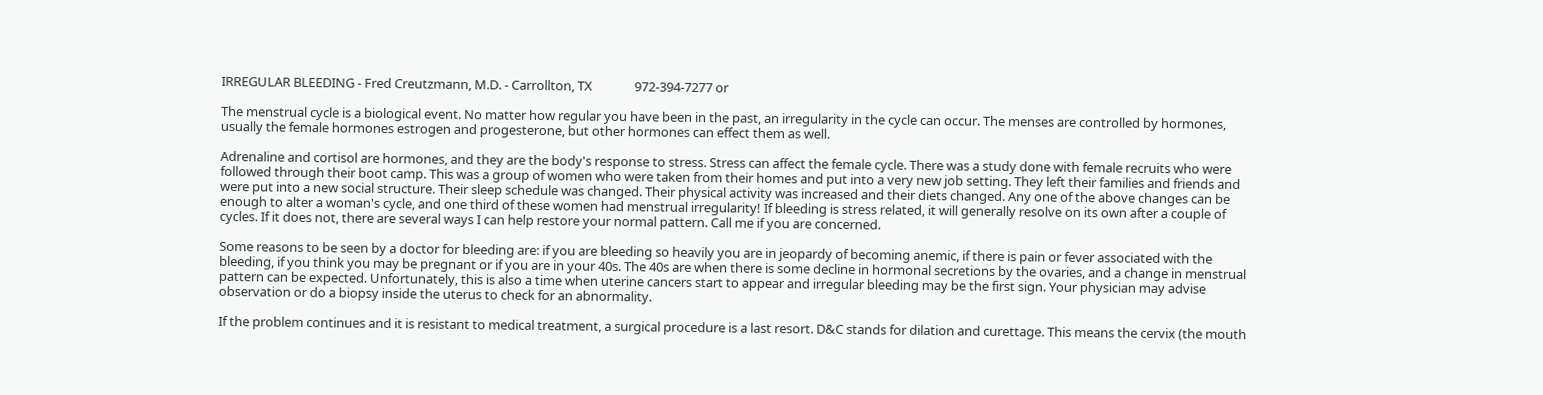IRREGULAR BLEEDING - Fred Creutzmann, M.D. - Carrollton, TX              972-394-7277 or

The menstrual cycle is a biological event. No matter how regular you have been in the past, an irregularity in the cycle can occur. The menses are controlled by hormones, usually the female hormones estrogen and progesterone, but other hormones can effect them as well.

Adrenaline and cortisol are hormones, and they are the body's response to stress. Stress can affect the female cycle. There was a study done with female recruits who were followed through their boot camp. This was a group of women who were taken from their homes and put into a very new job setting. They left their families and friends and were put into a new social structure. Their sleep schedule was changed. Their physical activity was increased and their diets changed. Any one of the above changes can be enough to alter a woman's cycle, and one third of these women had menstrual irregularity! If bleeding is stress related, it will generally resolve on its own after a couple of cycles. If it does not, there are several ways I can help restore your normal pattern. Call me if you are concerned.

Some reasons to be seen by a doctor for bleeding are: if you are bleeding so heavily you are in jeopardy of becoming anemic, if there is pain or fever associated with the bleeding, if you think you may be pregnant or if you are in your 40s. The 40s are when there is some decline in hormonal secretions by the ovaries, and a change in menstrual pattern can be expected. Unfortunately, this is also a time when uterine cancers start to appear and irregular bleeding may be the first sign. Your physician may advise observation or do a biopsy inside the uterus to check for an abnormality.

If the problem continues and it is resistant to medical treatment, a surgical procedure is a last resort. D&C stands for dilation and curettage. This means the cervix (the mouth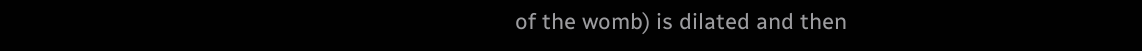of the womb) is dilated and then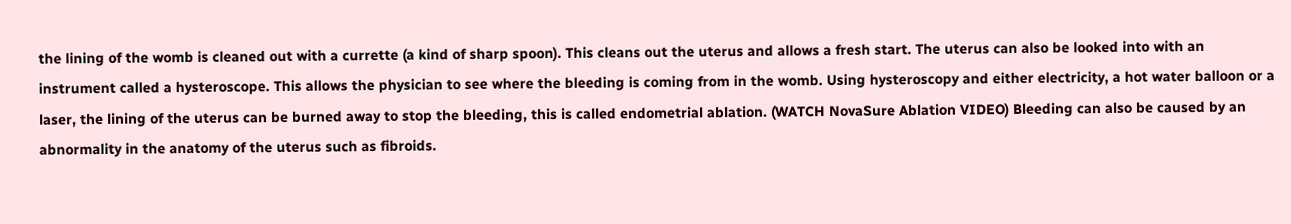the lining of the womb is cleaned out with a currette (a kind of sharp spoon). This cleans out the uterus and allows a fresh start. The uterus can also be looked into with an instrument called a hysteroscope. This allows the physician to see where the bleeding is coming from in the womb. Using hysteroscopy and either electricity, a hot water balloon or a laser, the lining of the uterus can be burned away to stop the bleeding, this is called endometrial ablation. (WATCH NovaSure Ablation VIDEO) Bleeding can also be caused by an abnormality in the anatomy of the uterus such as fibroids.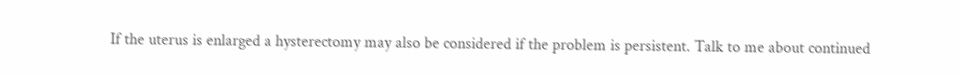If the uterus is enlarged a hysterectomy may also be considered if the problem is persistent. Talk to me about continued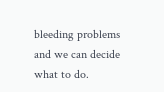bleeding problems and we can decide what to do.